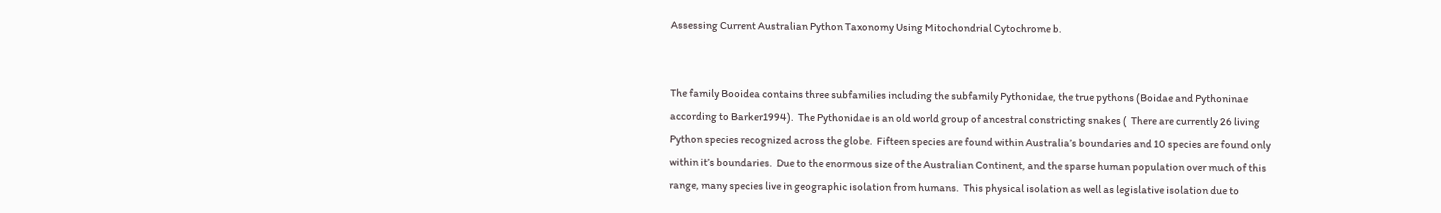Assessing Current Australian Python Taxonomy Using Mitochondrial Cytochrome b.


The family Booidea contains three subfamilies including the subfamily Pythonidae, the true pythons (Boidae and Pythoninae according to Barker1994).  The Pythonidae is an old world group of ancestral constricting snakes (  There are currently 26 living Python species recognized across the globe.  Fifteen species are found within Australia’s boundaries and 10 species are found only within it’s boundaries.  Due to the enormous size of the Australian Continent, and the sparse human population over much of this range, many species live in geographic isolation from humans.  This physical isolation as well as legislative isolation due to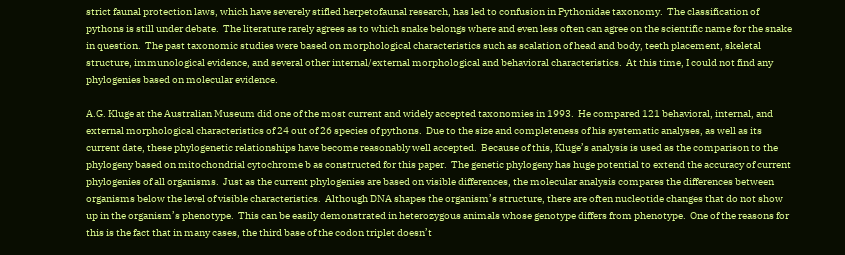strict faunal protection laws, which have severely stifled herpetofaunal research, has led to confusion in Pythonidae taxonomy.  The classification of pythons is still under debate.  The literature rarely agrees as to which snake belongs where and even less often can agree on the scientific name for the snake in question.  The past taxonomic studies were based on morphological characteristics such as scalation of head and body, teeth placement, skeletal structure, immunological evidence, and several other internal/external morphological and behavioral characteristics.  At this time, I could not find any phylogenies based on molecular evidence.

A.G. Kluge at the Australian Museum did one of the most current and widely accepted taxonomies in 1993.  He compared 121 behavioral, internal, and external morphological characteristics of 24 out of 26 species of pythons.  Due to the size and completeness of his systematic analyses, as well as its current date, these phylogenetic relationships have become reasonably well accepted.  Because of this, Kluge’s analysis is used as the comparison to the phylogeny based on mitochondrial cytochrome b as constructed for this paper.  The genetic phylogeny has huge potential to extend the accuracy of current phylogenies of all organisms.  Just as the current phylogenies are based on visible differences, the molecular analysis compares the differences between organisms below the level of visible characteristics.  Although DNA shapes the organism’s structure, there are often nucleotide changes that do not show up in the organism’s phenotype.  This can be easily demonstrated in heterozygous animals whose genotype differs from phenotype.  One of the reasons for this is the fact that in many cases, the third base of the codon triplet doesn’t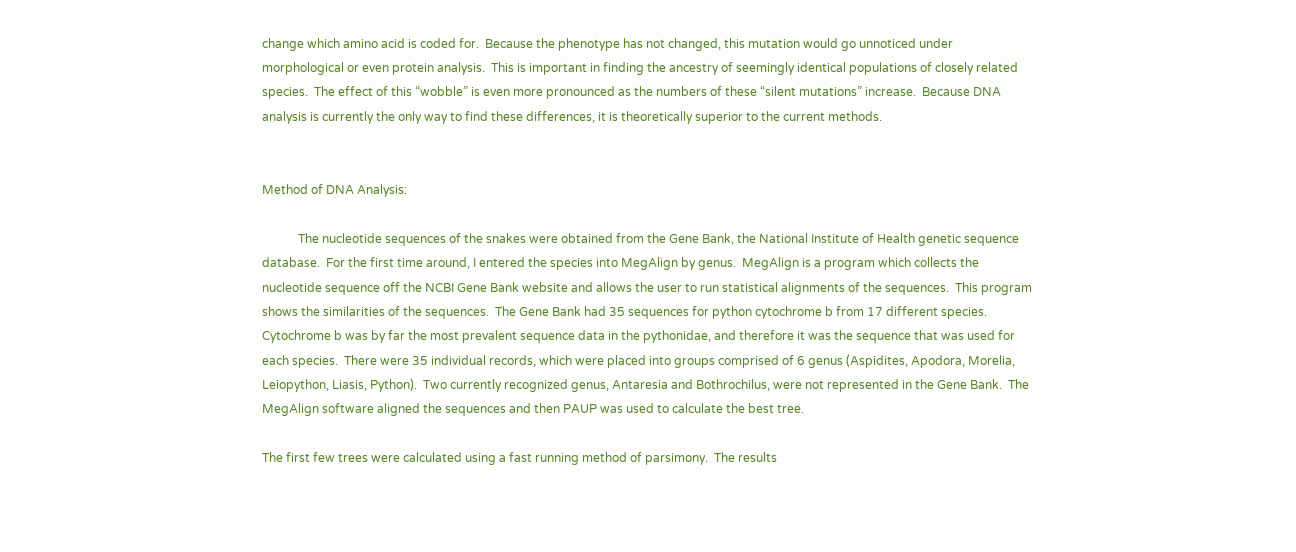change which amino acid is coded for.  Because the phenotype has not changed, this mutation would go unnoticed under morphological or even protein analysis.  This is important in finding the ancestry of seemingly identical populations of closely related species.  The effect of this “wobble” is even more pronounced as the numbers of these “silent mutations” increase.  Because DNA analysis is currently the only way to find these differences, it is theoretically superior to the current methods.


Method of DNA Analysis:

            The nucleotide sequences of the snakes were obtained from the Gene Bank, the National Institute of Health genetic sequence database.  For the first time around, I entered the species into MegAlign by genus.  MegAlign is a program which collects the nucleotide sequence off the NCBI Gene Bank website and allows the user to run statistical alignments of the sequences.  This program shows the similarities of the sequences.  The Gene Bank had 35 sequences for python cytochrome b from 17 different species.  Cytochrome b was by far the most prevalent sequence data in the pythonidae, and therefore it was the sequence that was used for each species.  There were 35 individual records, which were placed into groups comprised of 6 genus (Aspidites, Apodora, Morelia, Leiopython, Liasis, Python).  Two currently recognized genus, Antaresia and Bothrochilus, were not represented in the Gene Bank.  The MegAlign software aligned the sequences and then PAUP was used to calculate the best tree.

The first few trees were calculated using a fast running method of parsimony.  The results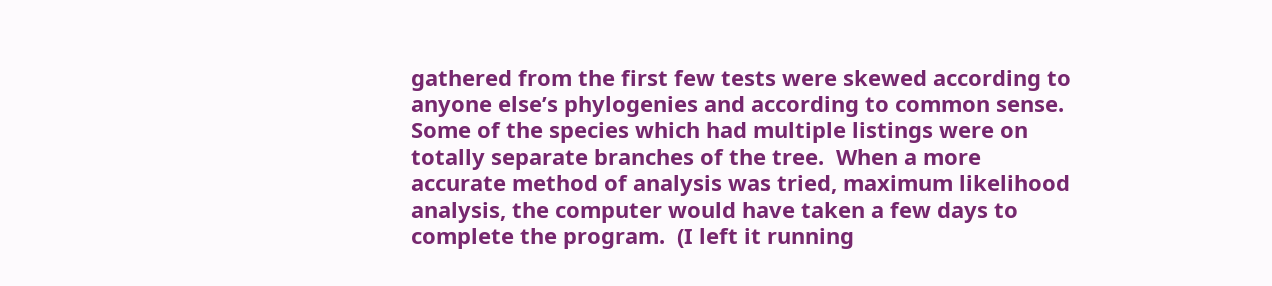gathered from the first few tests were skewed according to anyone else’s phylogenies and according to common sense.  Some of the species which had multiple listings were on totally separate branches of the tree.  When a more accurate method of analysis was tried, maximum likelihood analysis, the computer would have taken a few days to complete the program.  (I left it running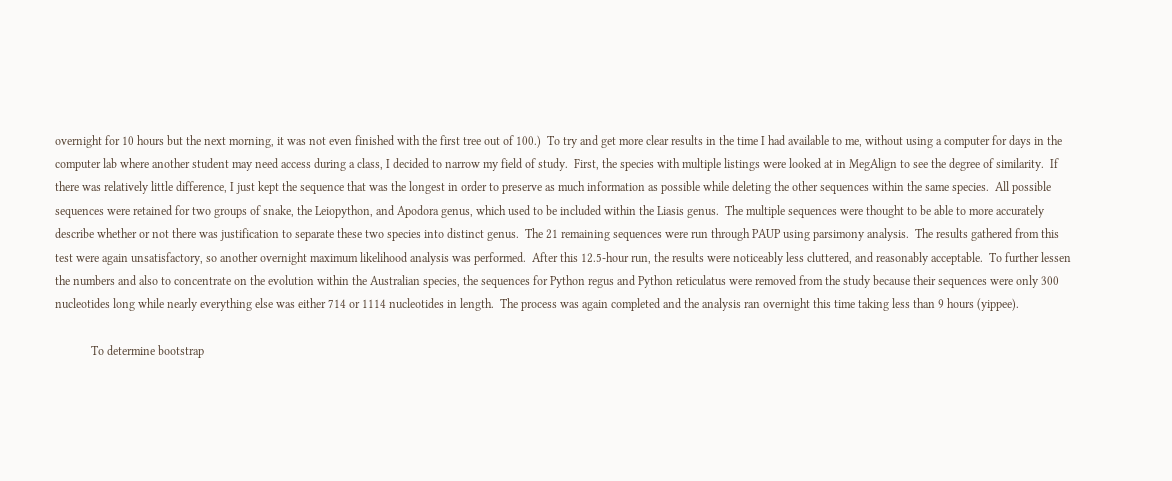overnight for 10 hours but the next morning, it was not even finished with the first tree out of 100.)  To try and get more clear results in the time I had available to me, without using a computer for days in the computer lab where another student may need access during a class, I decided to narrow my field of study.  First, the species with multiple listings were looked at in MegAlign to see the degree of similarity.  If there was relatively little difference, I just kept the sequence that was the longest in order to preserve as much information as possible while deleting the other sequences within the same species.  All possible sequences were retained for two groups of snake, the Leiopython, and Apodora genus, which used to be included within the Liasis genus.  The multiple sequences were thought to be able to more accurately describe whether or not there was justification to separate these two species into distinct genus.  The 21 remaining sequences were run through PAUP using parsimony analysis.  The results gathered from this test were again unsatisfactory, so another overnight maximum likelihood analysis was performed.  After this 12.5-hour run, the results were noticeably less cluttered, and reasonably acceptable.  To further lessen the numbers and also to concentrate on the evolution within the Australian species, the sequences for Python regus and Python reticulatus were removed from the study because their sequences were only 300 nucleotides long while nearly everything else was either 714 or 1114 nucleotides in length.  The process was again completed and the analysis ran overnight this time taking less than 9 hours (yippee).

            To determine bootstrap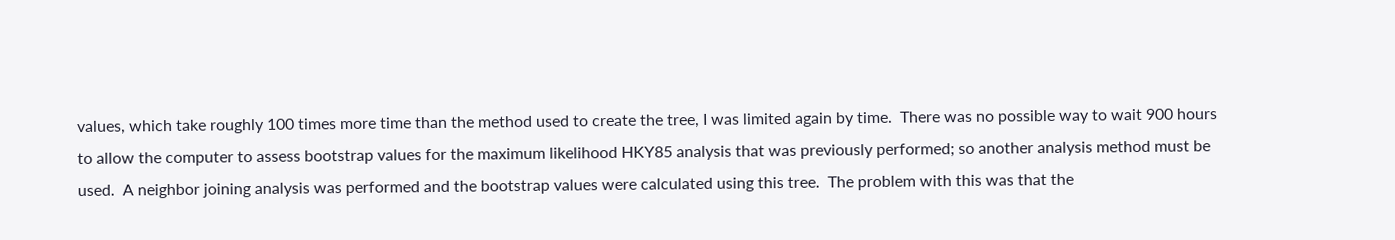values, which take roughly 100 times more time than the method used to create the tree, I was limited again by time.  There was no possible way to wait 900 hours to allow the computer to assess bootstrap values for the maximum likelihood HKY85 analysis that was previously performed; so another analysis method must be used.  A neighbor joining analysis was performed and the bootstrap values were calculated using this tree.  The problem with this was that the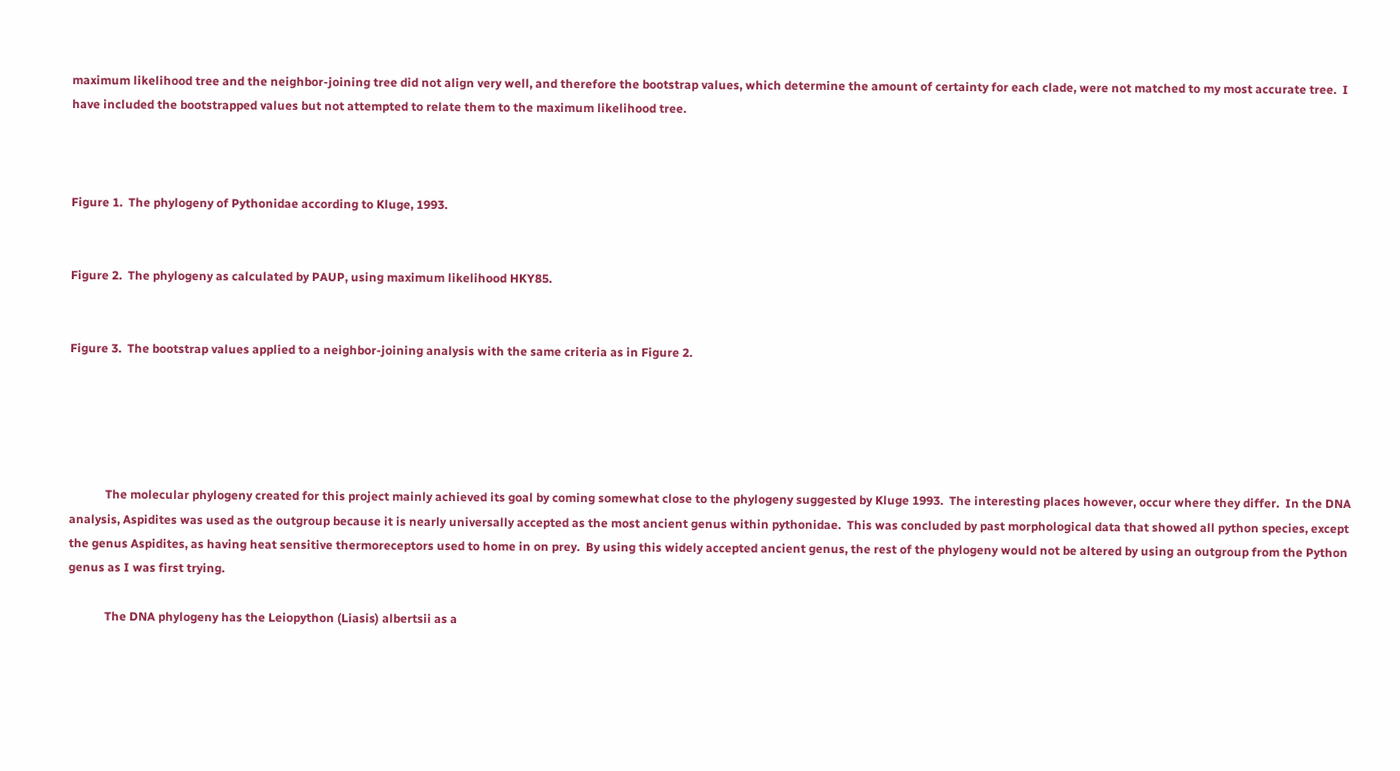maximum likelihood tree and the neighbor-joining tree did not align very well, and therefore the bootstrap values, which determine the amount of certainty for each clade, were not matched to my most accurate tree.  I have included the bootstrapped values but not attempted to relate them to the maximum likelihood tree.



Figure 1.  The phylogeny of Pythonidae according to Kluge, 1993.


Figure 2.  The phylogeny as calculated by PAUP, using maximum likelihood HKY85.


Figure 3.  The bootstrap values applied to a neighbor-joining analysis with the same criteria as in Figure 2.





            The molecular phylogeny created for this project mainly achieved its goal by coming somewhat close to the phylogeny suggested by Kluge 1993.  The interesting places however, occur where they differ.  In the DNA analysis, Aspidites was used as the outgroup because it is nearly universally accepted as the most ancient genus within pythonidae.  This was concluded by past morphological data that showed all python species, except the genus Aspidites, as having heat sensitive thermoreceptors used to home in on prey.  By using this widely accepted ancient genus, the rest of the phylogeny would not be altered by using an outgroup from the Python genus as I was first trying.

            The DNA phylogeny has the Leiopython (Liasis) albertsii as a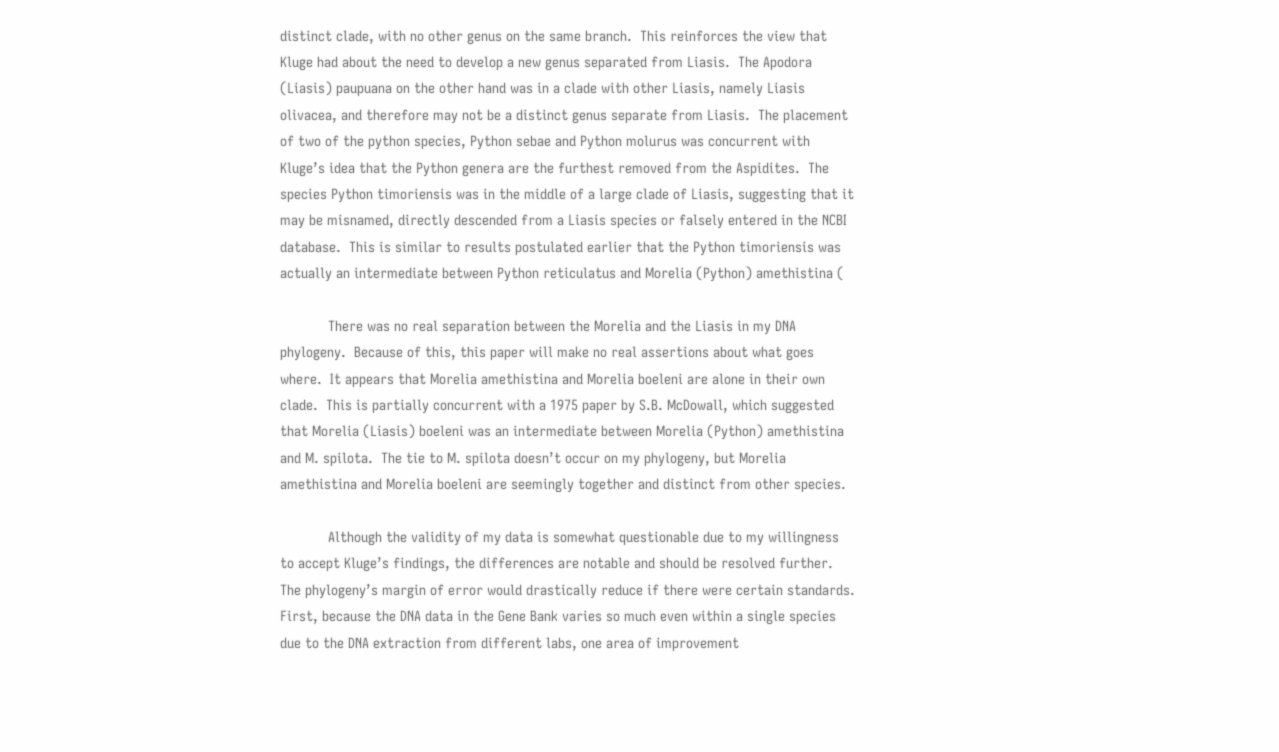distinct clade, with no other genus on the same branch.  This reinforces the view that Kluge had about the need to develop a new genus separated from Liasis.  The Apodora (Liasis) paupuana on the other hand was in a clade with other Liasis, namely Liasis olivacea, and therefore may not be a distinct genus separate from Liasis.  The placement of two of the python species, Python sebae and Python molurus was concurrent with Kluge’s idea that the Python genera are the furthest removed from the Aspidites.  The species Python timoriensis was in the middle of a large clade of Liasis, suggesting that it may be misnamed, directly descended from a Liasis species or falsely entered in the NCBI database.  This is similar to results postulated earlier that the Python timoriensis was actually an intermediate between Python reticulatus and Morelia (Python) amethistina (

            There was no real separation between the Morelia and the Liasis in my DNA phylogeny.  Because of this, this paper will make no real assertions about what goes where.  It appears that Morelia amethistina and Morelia boeleni are alone in their own clade.  This is partially concurrent with a 1975 paper by S.B. McDowall, which suggested that Morelia (Liasis) boeleni was an intermediate between Morelia (Python) amethistina and M. spilota.  The tie to M. spilota doesn’t occur on my phylogeny, but Morelia amethistina and Morelia boeleni are seemingly together and distinct from other species.

            Although the validity of my data is somewhat questionable due to my willingness to accept Kluge’s findings, the differences are notable and should be resolved further.  The phylogeny’s margin of error would drastically reduce if there were certain standards.  First, because the DNA data in the Gene Bank varies so much even within a single species due to the DNA extraction from different labs, one area of improvement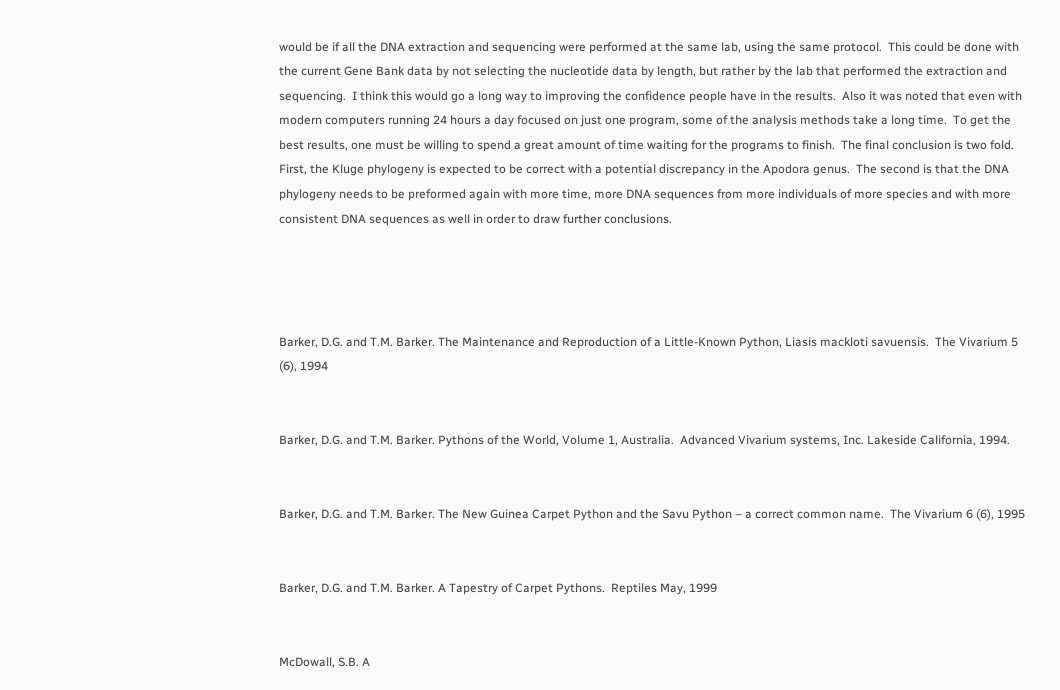would be if all the DNA extraction and sequencing were performed at the same lab, using the same protocol.  This could be done with the current Gene Bank data by not selecting the nucleotide data by length, but rather by the lab that performed the extraction and sequencing.  I think this would go a long way to improving the confidence people have in the results.  Also it was noted that even with modern computers running 24 hours a day focused on just one program, some of the analysis methods take a long time.  To get the best results, one must be willing to spend a great amount of time waiting for the programs to finish.  The final conclusion is two fold.  First, the Kluge phylogeny is expected to be correct with a potential discrepancy in the Apodora genus.  The second is that the DNA phylogeny needs to be preformed again with more time, more DNA sequences from more individuals of more species and with more consistent DNA sequences as well in order to draw further conclusions.




Barker, D.G. and T.M. Barker. The Maintenance and Reproduction of a Little-Known Python, Liasis mackloti savuensis.  The Vivarium 5 (6), 1994


Barker, D.G. and T.M. Barker. Pythons of the World, Volume 1, Australia.  Advanced Vivarium systems, Inc. Lakeside California, 1994.


Barker, D.G. and T.M. Barker. The New Guinea Carpet Python and the Savu Python – a correct common name.  The Vivarium 6 (6), 1995


Barker, D.G. and T.M. Barker. A Tapestry of Carpet Pythons.  Reptiles May, 1999


McDowall, S.B. A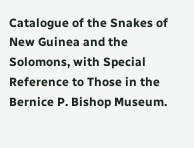Catalogue of the Snakes of New Guinea and the Solomons, with Special Reference to Those in the Bernice P. Bishop Museum.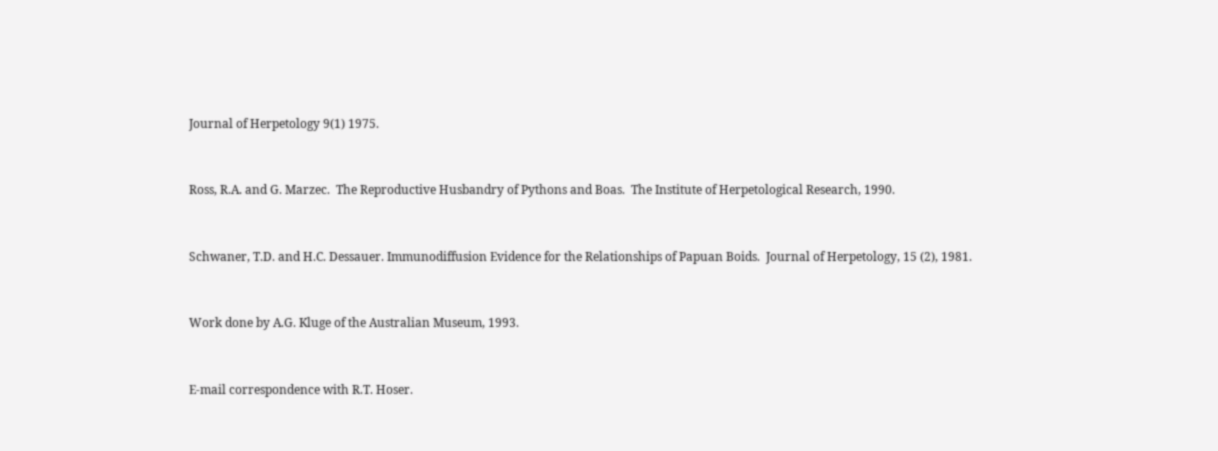Journal of Herpetology 9(1) 1975.


Ross, R.A. and G. Marzec.  The Reproductive Husbandry of Pythons and Boas.  The Institute of Herpetological Research, 1990.


Schwaner, T.D. and H.C. Dessauer. Immunodiffusion Evidence for the Relationships of Papuan Boids.  Journal of Herpetology, 15 (2), 1981.


Work done by A.G. Kluge of the Australian Museum, 1993.


E-mail correspondence with R.T. Hoser.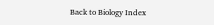Back to Biology Index